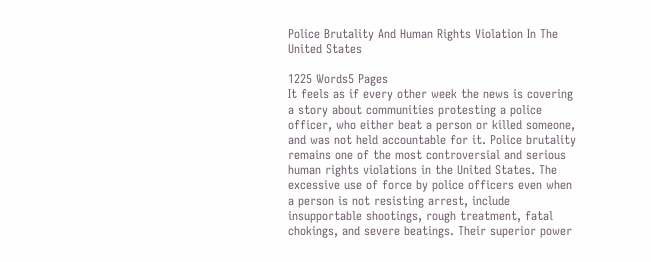Police Brutality And Human Rights Violation In The United States

1225 Words5 Pages
It feels as if every other week the news is covering a story about communities protesting a police officer, who either beat a person or killed someone, and was not held accountable for it. Police brutality remains one of the most controversial and serious human rights violations in the United States. The excessive use of force by police officers even when a person is not resisting arrest, include insupportable shootings, rough treatment, fatal chokings, and severe beatings. Their superior power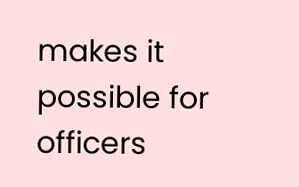makes it possible for officers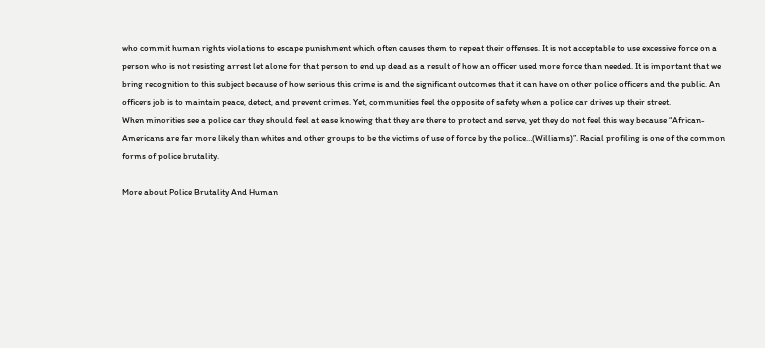who commit human rights violations to escape punishment which often causes them to repeat their offenses. It is not acceptable to use excessive force on a person who is not resisting arrest let alone for that person to end up dead as a result of how an officer used more force than needed. It is important that we bring recognition to this subject because of how serious this crime is and the significant outcomes that it can have on other police officers and the public. An officers job is to maintain peace, detect, and prevent crimes. Yet, communities feel the opposite of safety when a police car drives up their street.
When minorities see a police car they should feel at ease knowing that they are there to protect and serve, yet they do not feel this way because “African-Americans are far more likely than whites and other groups to be the victims of use of force by the police…(Williams)”. Racial profiling is one of the common forms of police brutality.

More about Police Brutality And Human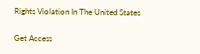Rights Violation In The United States

Get Access